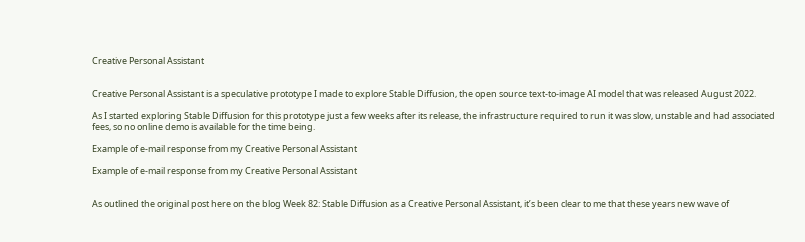Creative Personal Assistant


Creative Personal Assistant is a speculative prototype I made to explore Stable Diffusion, the open source text-to-image AI model that was released August 2022.

As I started exploring Stable Diffusion for this prototype just a few weeks after its release, the infrastructure required to run it was slow, unstable and had associated fees, so no online demo is available for the time being.

Example of e-mail response from my Creative Personal Assistant

Example of e-mail response from my Creative Personal Assistant


As outlined the original post here on the blog Week 82: Stable Diffusion as a Creative Personal Assistant, it’s been clear to me that these years new wave of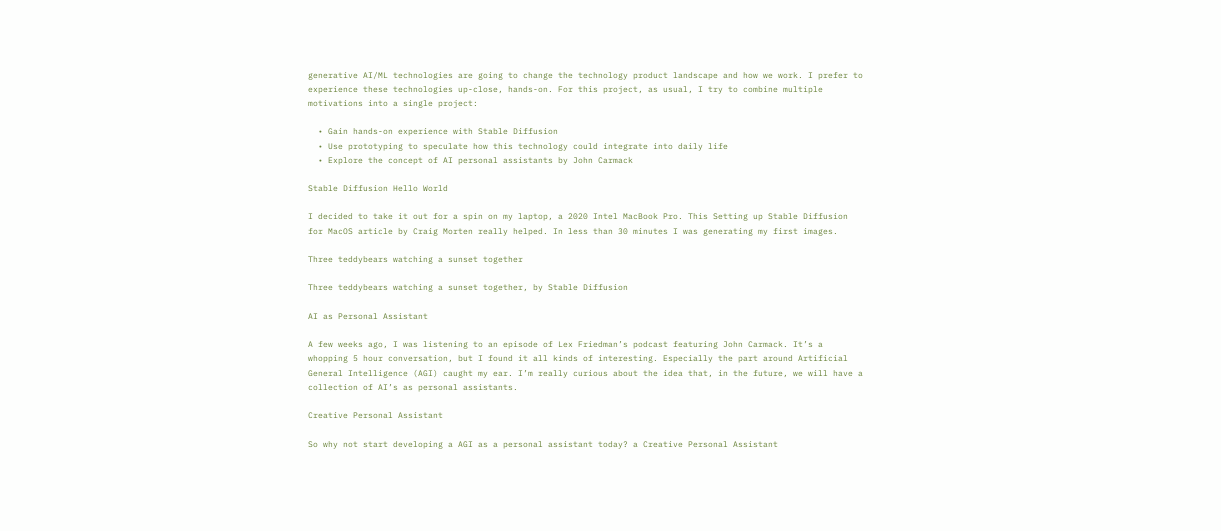generative AI/ML technologies are going to change the technology product landscape and how we work. I prefer to experience these technologies up-close, hands-on. For this project, as usual, I try to combine multiple motivations into a single project:

  • Gain hands-on experience with Stable Diffusion
  • Use prototyping to speculate how this technology could integrate into daily life
  • Explore the concept of AI personal assistants by John Carmack

Stable Diffusion Hello World

I decided to take it out for a spin on my laptop, a 2020 Intel MacBook Pro. This Setting up Stable Diffusion for MacOS article by Craig Morten really helped. In less than 30 minutes I was generating my first images.

Three teddybears watching a sunset together

Three teddybears watching a sunset together, by Stable Diffusion

AI as Personal Assistant

A few weeks ago, I was listening to an episode of Lex Friedman’s podcast featuring John Carmack. It’s a whopping 5 hour conversation, but I found it all kinds of interesting. Especially the part around Artificial General Intelligence (AGI) caught my ear. I’m really curious about the idea that, in the future, we will have a collection of AI’s as personal assistants.

Creative Personal Assistant

So why not start developing a AGI as a personal assistant today? a Creative Personal Assistant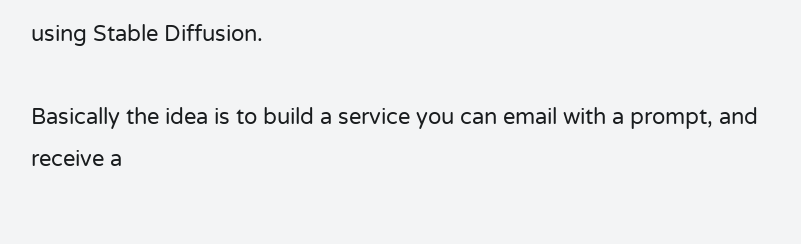using Stable Diffusion.

Basically the idea is to build a service you can email with a prompt, and receive a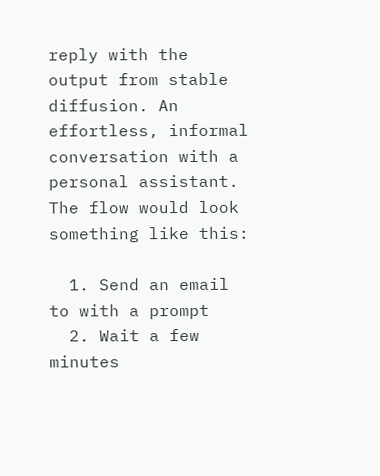reply with the output from stable diffusion. An effortless, informal conversation with a personal assistant. The flow would look something like this:

  1. Send an email to with a prompt
  2. Wait a few minutes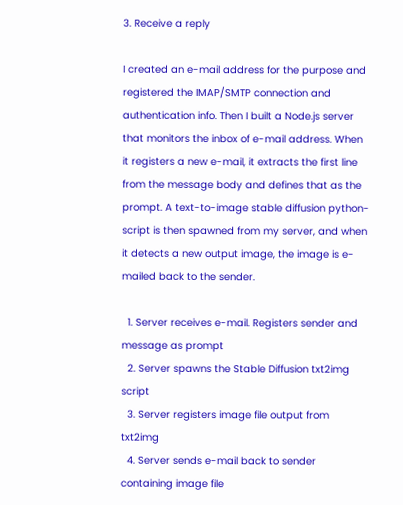3. Receive a reply

I created an e-mail address for the purpose and registered the IMAP/SMTP connection and authentication info. Then I built a Node.js server that monitors the inbox of e-mail address. When it registers a new e-mail, it extracts the first line from the message body and defines that as the prompt. A text-to-image stable diffusion python-script is then spawned from my server, and when it detects a new output image, the image is e-mailed back to the sender.

  1. Server receives e-mail. Registers sender and message as prompt
  2. Server spawns the Stable Diffusion txt2img script
  3. Server registers image file output from txt2img
  4. Server sends e-mail back to sender containing image file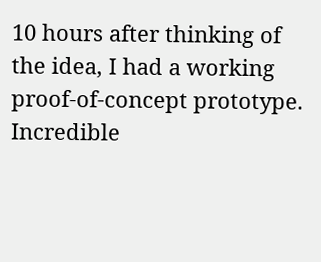10 hours after thinking of the idea, I had a working proof-of-concept prototype. Incredible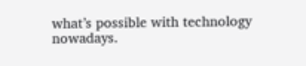what’s possible with technology nowadays.